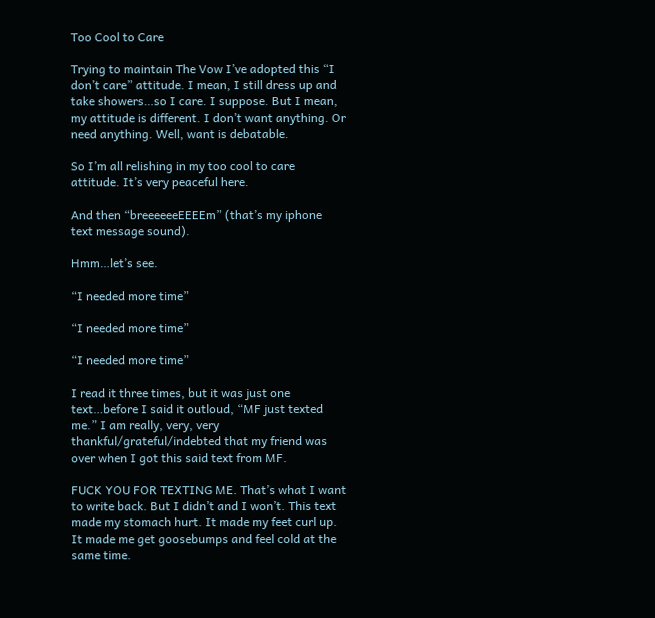Too Cool to Care

Trying to maintain The Vow I’ve adopted this “I don’t care” attitude. I mean, I still dress up and take showers…so I care. I suppose. But I mean, my attitude is different. I don’t want anything. Or need anything. Well, want is debatable.

So I’m all relishing in my too cool to care attitude. It’s very peaceful here.

And then “breeeeeeEEEEm” (that’s my iphone text message sound).

Hmm…let’s see.

“I needed more time”

“I needed more time”

“I needed more time”

I read it three times, but it was just one text…before I said it outloud, “MF just texted me.” I am really, very, very thankful/grateful/indebted that my friend was over when I got this said text from MF.

FUCK YOU FOR TEXTING ME. That’s what I want to write back. But I didn’t and I won’t. This text made my stomach hurt. It made my feet curl up. It made me get goosebumps and feel cold at the same time.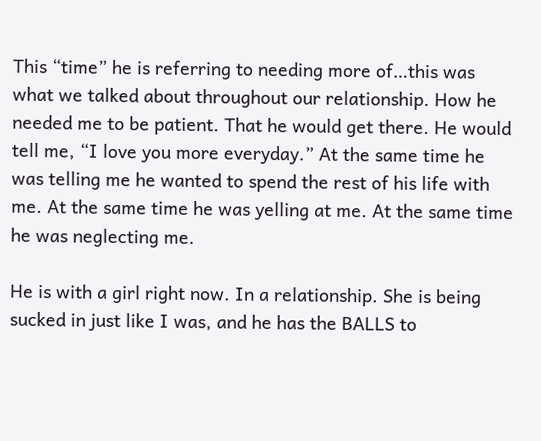This “time” he is referring to needing more of…this was what we talked about throughout our relationship. How he needed me to be patient. That he would get there. He would tell me, “I love you more everyday.” At the same time he was telling me he wanted to spend the rest of his life with me. At the same time he was yelling at me. At the same time he was neglecting me.

He is with a girl right now. In a relationship. She is being sucked in just like I was, and he has the BALLS to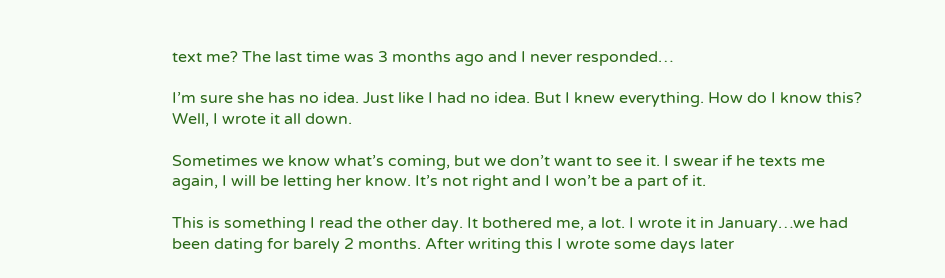text me? The last time was 3 months ago and I never responded…

I’m sure she has no idea. Just like I had no idea. But I knew everything. How do I know this? Well, I wrote it all down.

Sometimes we know what’s coming, but we don’t want to see it. I swear if he texts me again, I will be letting her know. It’s not right and I won’t be a part of it.

This is something I read the other day. It bothered me, a lot. I wrote it in January…we had been dating for barely 2 months. After writing this I wrote some days later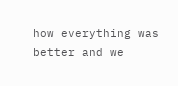how everything was better and we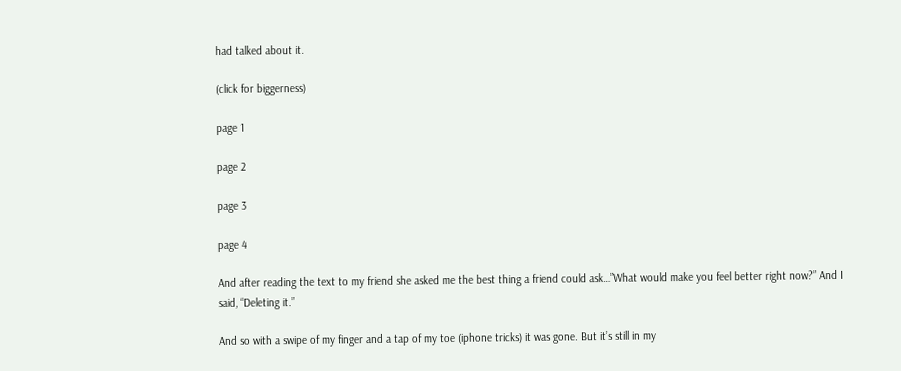had talked about it.

(click for biggerness)

page 1

page 2

page 3

page 4

And after reading the text to my friend she asked me the best thing a friend could ask…”What would make you feel better right now?” And I said, “Deleting it.”

And so with a swipe of my finger and a tap of my toe (iphone tricks) it was gone. But it’s still in my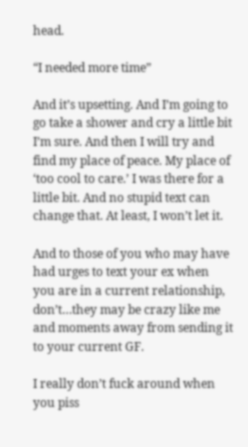head.

“I needed more time”

And it’s upsetting. And I’m going to go take a shower and cry a little bit I’m sure. And then I will try and find my place of peace. My place of  ‘too cool to care.’ I was there for a little bit. And no stupid text can change that. At least, I won’t let it.

And to those of you who may have had urges to text your ex when you are in a current relationship, don’t…they may be crazy like me and moments away from sending it to your current GF.

I really don’t fuck around when you piss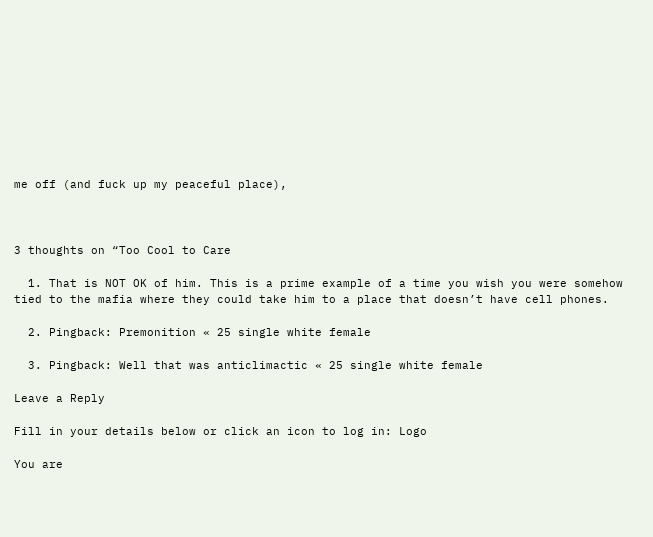me off (and fuck up my peaceful place),



3 thoughts on “Too Cool to Care

  1. That is NOT OK of him. This is a prime example of a time you wish you were somehow tied to the mafia where they could take him to a place that doesn’t have cell phones.

  2. Pingback: Premonition « 25 single white female

  3. Pingback: Well that was anticlimactic « 25 single white female

Leave a Reply

Fill in your details below or click an icon to log in: Logo

You are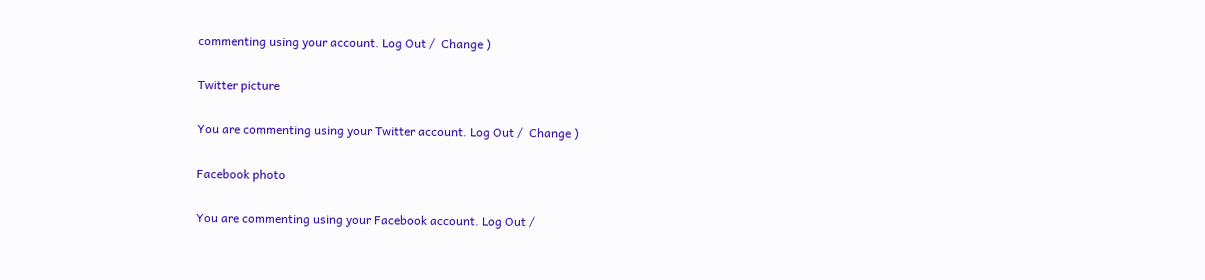commenting using your account. Log Out /  Change )

Twitter picture

You are commenting using your Twitter account. Log Out /  Change )

Facebook photo

You are commenting using your Facebook account. Log Out /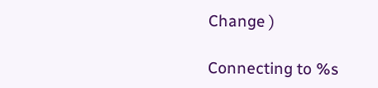Change )

Connecting to %s